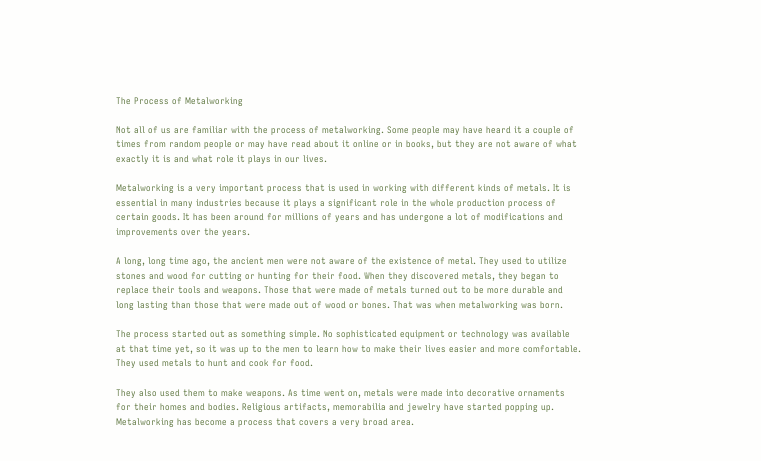The Process of Metalworking

Not all of us are familiar with the process of metalworking. Some people may have heard it a couple of times from random people or may have read about it online or in books, but they are not aware of what exactly it is and what role it plays in our lives.

Metalworking is a very important process that is used in working with different kinds of metals. It is essential in many industries because it plays a significant role in the whole production process of certain goods. It has been around for millions of years and has undergone a lot of modifications and improvements over the years.

A long, long time ago, the ancient men were not aware of the existence of metal. They used to utilize stones and wood for cutting or hunting for their food. When they discovered metals, they began to replace their tools and weapons. Those that were made of metals turned out to be more durable and long lasting than those that were made out of wood or bones. That was when metalworking was born.

The process started out as something simple. No sophisticated equipment or technology was available at that time yet, so it was up to the men to learn how to make their lives easier and more comfortable. They used metals to hunt and cook for food.

They also used them to make weapons. As time went on, metals were made into decorative ornaments for their homes and bodies. Religious artifacts, memorabilia and jewelry have started popping up. Metalworking has become a process that covers a very broad area.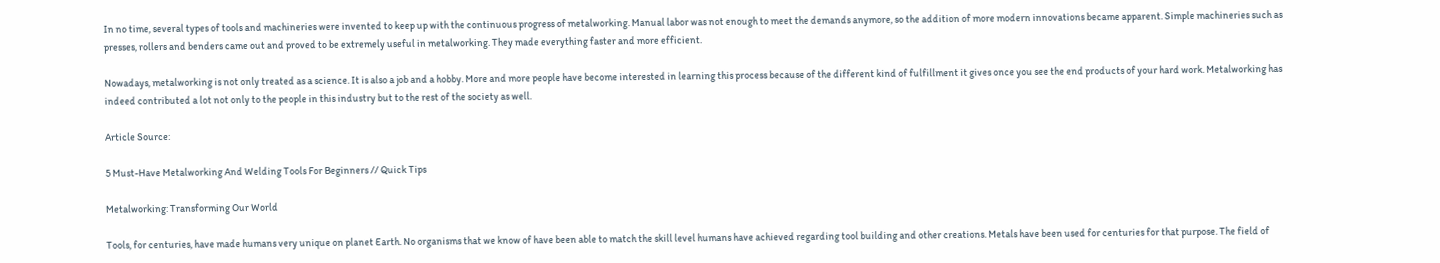In no time, several types of tools and machineries were invented to keep up with the continuous progress of metalworking. Manual labor was not enough to meet the demands anymore, so the addition of more modern innovations became apparent. Simple machineries such as presses, rollers and benders came out and proved to be extremely useful in metalworking. They made everything faster and more efficient.

Nowadays, metalworking is not only treated as a science. It is also a job and a hobby. More and more people have become interested in learning this process because of the different kind of fulfillment it gives once you see the end products of your hard work. Metalworking has indeed contributed a lot not only to the people in this industry but to the rest of the society as well.

Article Source:

5 Must-Have Metalworking And Welding Tools For Beginners // Quick Tips

Metalworking: Transforming Our World

Tools, for centuries, have made humans very unique on planet Earth. No organisms that we know of have been able to match the skill level humans have achieved regarding tool building and other creations. Metals have been used for centuries for that purpose. The field of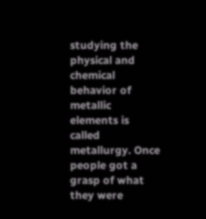studying the physical and chemical behavior of metallic elements is called metallurgy. Once people got a grasp of what they were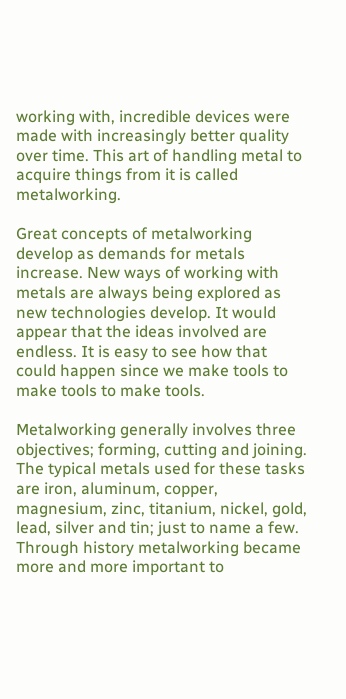working with, incredible devices were made with increasingly better quality over time. This art of handling metal to acquire things from it is called metalworking.

Great concepts of metalworking develop as demands for metals increase. New ways of working with metals are always being explored as new technologies develop. It would appear that the ideas involved are endless. It is easy to see how that could happen since we make tools to make tools to make tools.

Metalworking generally involves three objectives; forming, cutting and joining. The typical metals used for these tasks are iron, aluminum, copper, magnesium, zinc, titanium, nickel, gold, lead, silver and tin; just to name a few. Through history metalworking became more and more important to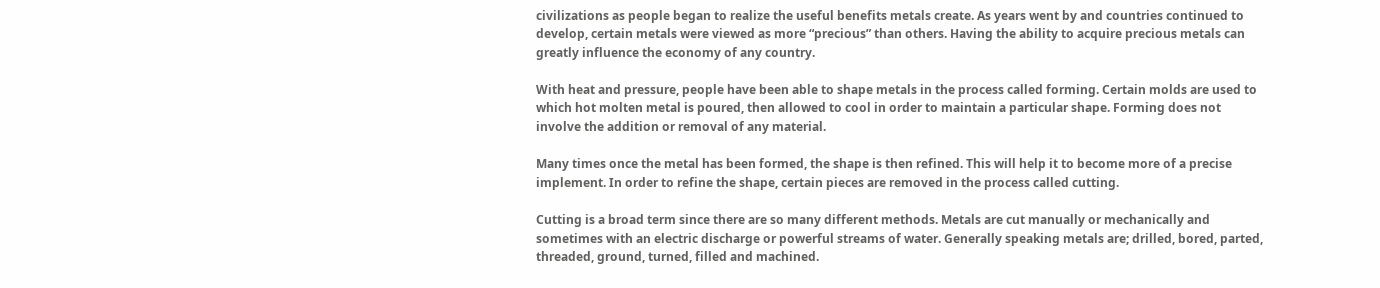civilizations as people began to realize the useful benefits metals create. As years went by and countries continued to develop, certain metals were viewed as more “precious” than others. Having the ability to acquire precious metals can greatly influence the economy of any country.

With heat and pressure, people have been able to shape metals in the process called forming. Certain molds are used to which hot molten metal is poured, then allowed to cool in order to maintain a particular shape. Forming does not involve the addition or removal of any material.

Many times once the metal has been formed, the shape is then refined. This will help it to become more of a precise implement. In order to refine the shape, certain pieces are removed in the process called cutting.

Cutting is a broad term since there are so many different methods. Metals are cut manually or mechanically and sometimes with an electric discharge or powerful streams of water. Generally speaking metals are; drilled, bored, parted, threaded, ground, turned, filled and machined.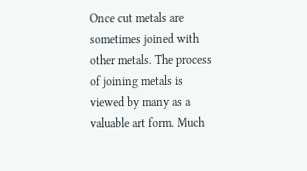Once cut metals are sometimes joined with other metals. The process of joining metals is viewed by many as a valuable art form. Much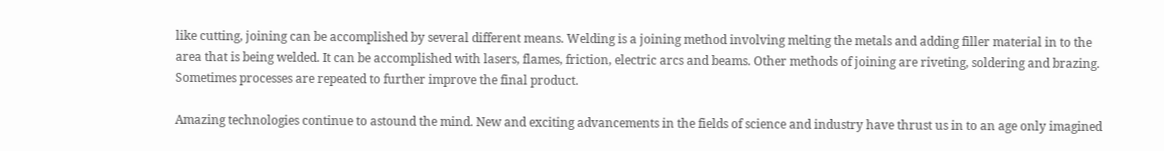like cutting, joining can be accomplished by several different means. Welding is a joining method involving melting the metals and adding filler material in to the area that is being welded. It can be accomplished with lasers, flames, friction, electric arcs and beams. Other methods of joining are riveting, soldering and brazing. Sometimes processes are repeated to further improve the final product.

Amazing technologies continue to astound the mind. New and exciting advancements in the fields of science and industry have thrust us in to an age only imagined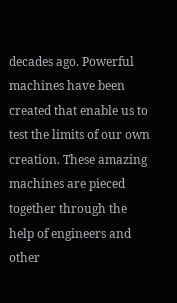decades ago. Powerful machines have been created that enable us to test the limits of our own creation. These amazing machines are pieced together through the help of engineers and other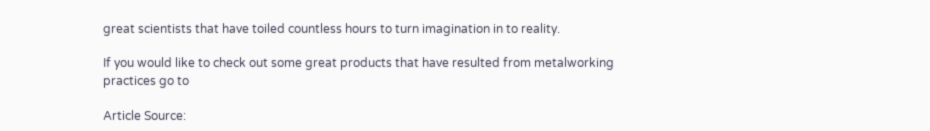great scientists that have toiled countless hours to turn imagination in to reality.

If you would like to check out some great products that have resulted from metalworking practices go to

Article Source: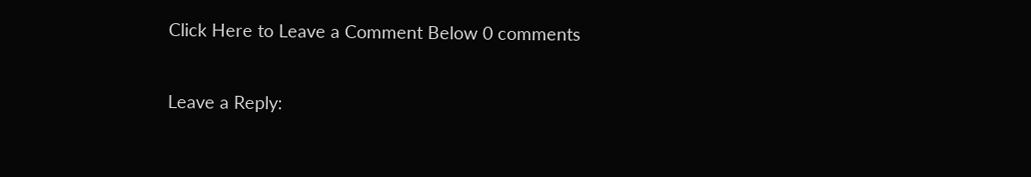Click Here to Leave a Comment Below 0 comments

Leave a Reply: